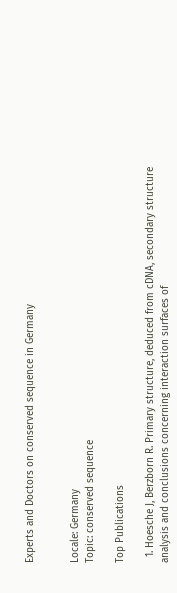Experts and Doctors on conserved sequence in Germany


Locale: Germany
Topic: conserved sequence

Top Publications

  1. Hoesche J, Berzborn R. Primary structure, deduced from cDNA, secondary structure analysis and conclusions concerning interaction surfaces of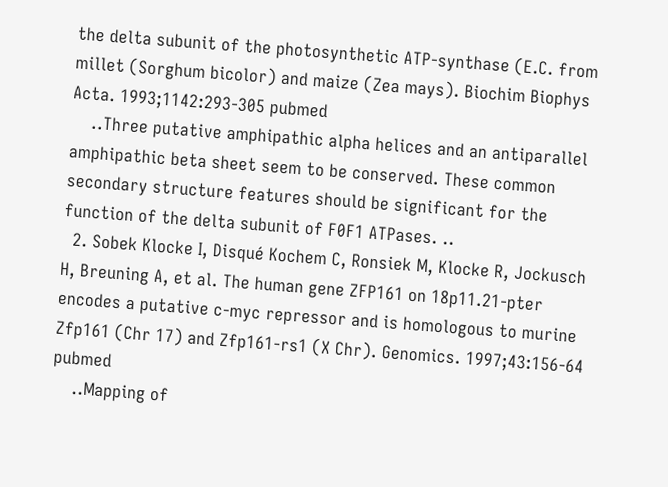the delta subunit of the photosynthetic ATP-synthase (E.C. from millet (Sorghum bicolor) and maize (Zea mays). Biochim Biophys Acta. 1993;1142:293-305 pubmed
    ..Three putative amphipathic alpha helices and an antiparallel amphipathic beta sheet seem to be conserved. These common secondary structure features should be significant for the function of the delta subunit of F0F1 ATPases. ..
  2. Sobek Klocke I, Disqué Kochem C, Ronsiek M, Klocke R, Jockusch H, Breuning A, et al. The human gene ZFP161 on 18p11.21-pter encodes a putative c-myc repressor and is homologous to murine Zfp161 (Chr 17) and Zfp161-rs1 (X Chr). Genomics. 1997;43:156-64 pubmed
    ..Mapping of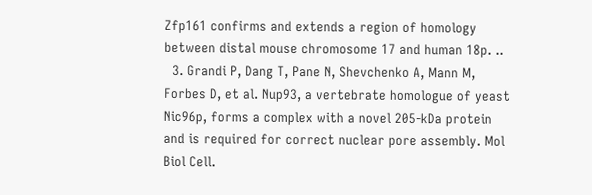Zfp161 confirms and extends a region of homology between distal mouse chromosome 17 and human 18p. ..
  3. Grandi P, Dang T, Pane N, Shevchenko A, Mann M, Forbes D, et al. Nup93, a vertebrate homologue of yeast Nic96p, forms a complex with a novel 205-kDa protein and is required for correct nuclear pore assembly. Mol Biol Cell.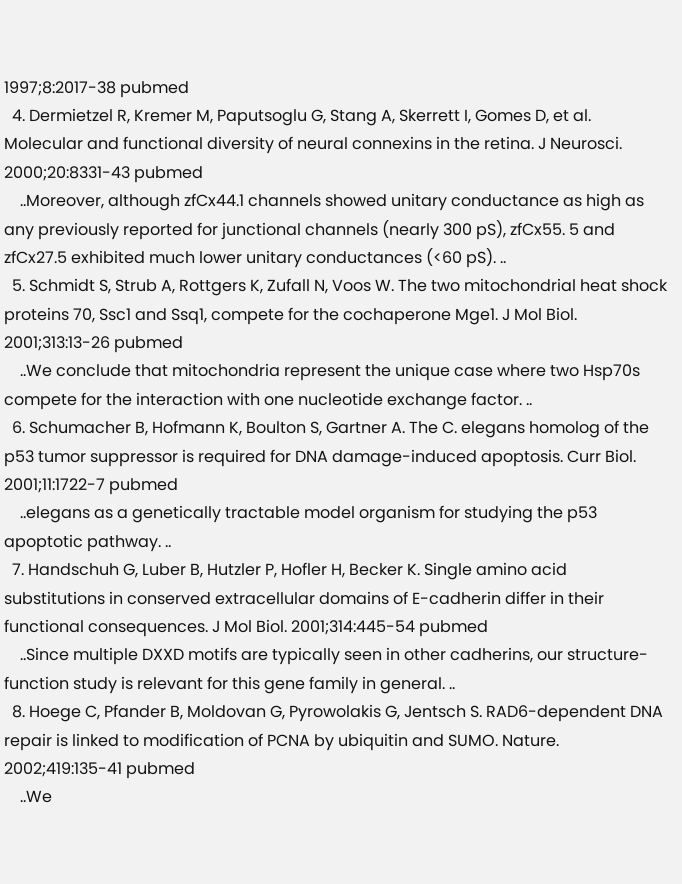1997;8:2017-38 pubmed
  4. Dermietzel R, Kremer M, Paputsoglu G, Stang A, Skerrett I, Gomes D, et al. Molecular and functional diversity of neural connexins in the retina. J Neurosci. 2000;20:8331-43 pubmed
    ..Moreover, although zfCx44.1 channels showed unitary conductance as high as any previously reported for junctional channels (nearly 300 pS), zfCx55. 5 and zfCx27.5 exhibited much lower unitary conductances (<60 pS). ..
  5. Schmidt S, Strub A, Rottgers K, Zufall N, Voos W. The two mitochondrial heat shock proteins 70, Ssc1 and Ssq1, compete for the cochaperone Mge1. J Mol Biol. 2001;313:13-26 pubmed
    ..We conclude that mitochondria represent the unique case where two Hsp70s compete for the interaction with one nucleotide exchange factor. ..
  6. Schumacher B, Hofmann K, Boulton S, Gartner A. The C. elegans homolog of the p53 tumor suppressor is required for DNA damage-induced apoptosis. Curr Biol. 2001;11:1722-7 pubmed
    ..elegans as a genetically tractable model organism for studying the p53 apoptotic pathway. ..
  7. Handschuh G, Luber B, Hutzler P, Hofler H, Becker K. Single amino acid substitutions in conserved extracellular domains of E-cadherin differ in their functional consequences. J Mol Biol. 2001;314:445-54 pubmed
    ..Since multiple DXXD motifs are typically seen in other cadherins, our structure-function study is relevant for this gene family in general. ..
  8. Hoege C, Pfander B, Moldovan G, Pyrowolakis G, Jentsch S. RAD6-dependent DNA repair is linked to modification of PCNA by ubiquitin and SUMO. Nature. 2002;419:135-41 pubmed
    ..We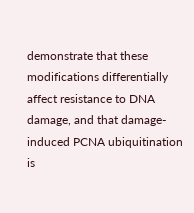demonstrate that these modifications differentially affect resistance to DNA damage, and that damage-induced PCNA ubiquitination is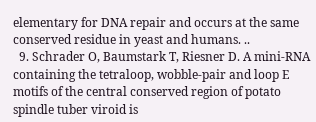elementary for DNA repair and occurs at the same conserved residue in yeast and humans. ..
  9. Schrader O, Baumstark T, Riesner D. A mini-RNA containing the tetraloop, wobble-pair and loop E motifs of the central conserved region of potato spindle tuber viroid is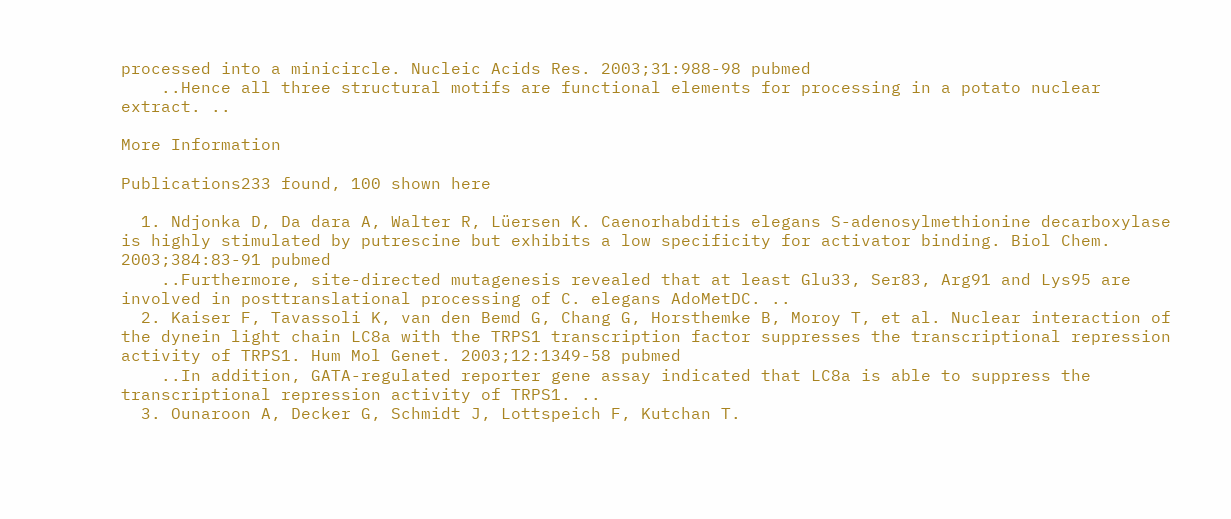processed into a minicircle. Nucleic Acids Res. 2003;31:988-98 pubmed
    ..Hence all three structural motifs are functional elements for processing in a potato nuclear extract. ..

More Information

Publications233 found, 100 shown here

  1. Ndjonka D, Da dara A, Walter R, Lüersen K. Caenorhabditis elegans S-adenosylmethionine decarboxylase is highly stimulated by putrescine but exhibits a low specificity for activator binding. Biol Chem. 2003;384:83-91 pubmed
    ..Furthermore, site-directed mutagenesis revealed that at least Glu33, Ser83, Arg91 and Lys95 are involved in posttranslational processing of C. elegans AdoMetDC. ..
  2. Kaiser F, Tavassoli K, van den Bemd G, Chang G, Horsthemke B, Moroy T, et al. Nuclear interaction of the dynein light chain LC8a with the TRPS1 transcription factor suppresses the transcriptional repression activity of TRPS1. Hum Mol Genet. 2003;12:1349-58 pubmed
    ..In addition, GATA-regulated reporter gene assay indicated that LC8a is able to suppress the transcriptional repression activity of TRPS1. ..
  3. Ounaroon A, Decker G, Schmidt J, Lottspeich F, Kutchan T.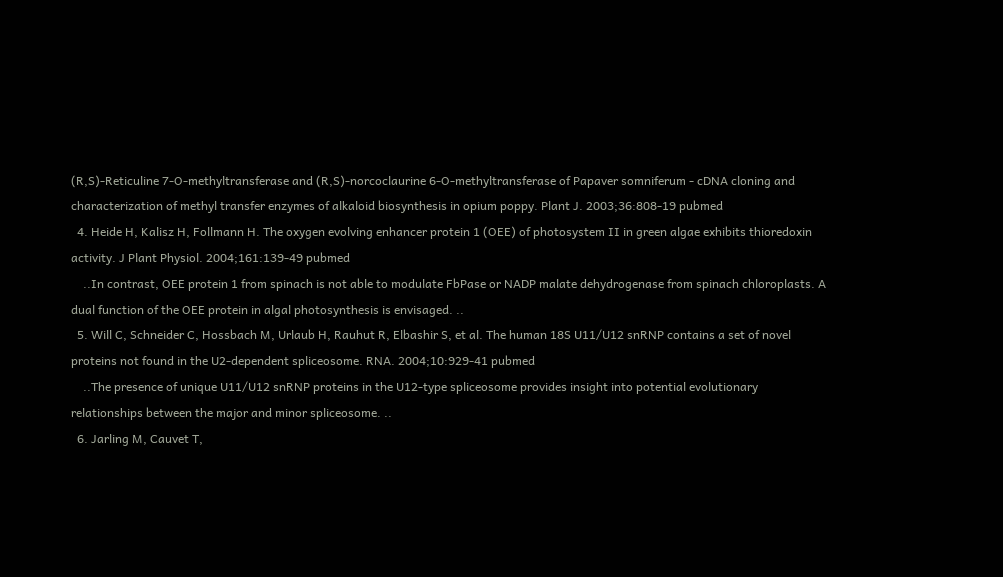(R,S)-Reticuline 7-O-methyltransferase and (R,S)-norcoclaurine 6-O-methyltransferase of Papaver somniferum - cDNA cloning and characterization of methyl transfer enzymes of alkaloid biosynthesis in opium poppy. Plant J. 2003;36:808-19 pubmed
  4. Heide H, Kalisz H, Follmann H. The oxygen evolving enhancer protein 1 (OEE) of photosystem II in green algae exhibits thioredoxin activity. J Plant Physiol. 2004;161:139-49 pubmed
    ..In contrast, OEE protein 1 from spinach is not able to modulate FbPase or NADP malate dehydrogenase from spinach chloroplasts. A dual function of the OEE protein in algal photosynthesis is envisaged. ..
  5. Will C, Schneider C, Hossbach M, Urlaub H, Rauhut R, Elbashir S, et al. The human 18S U11/U12 snRNP contains a set of novel proteins not found in the U2-dependent spliceosome. RNA. 2004;10:929-41 pubmed
    ..The presence of unique U11/U12 snRNP proteins in the U12-type spliceosome provides insight into potential evolutionary relationships between the major and minor spliceosome. ..
  6. Jarling M, Cauvet T,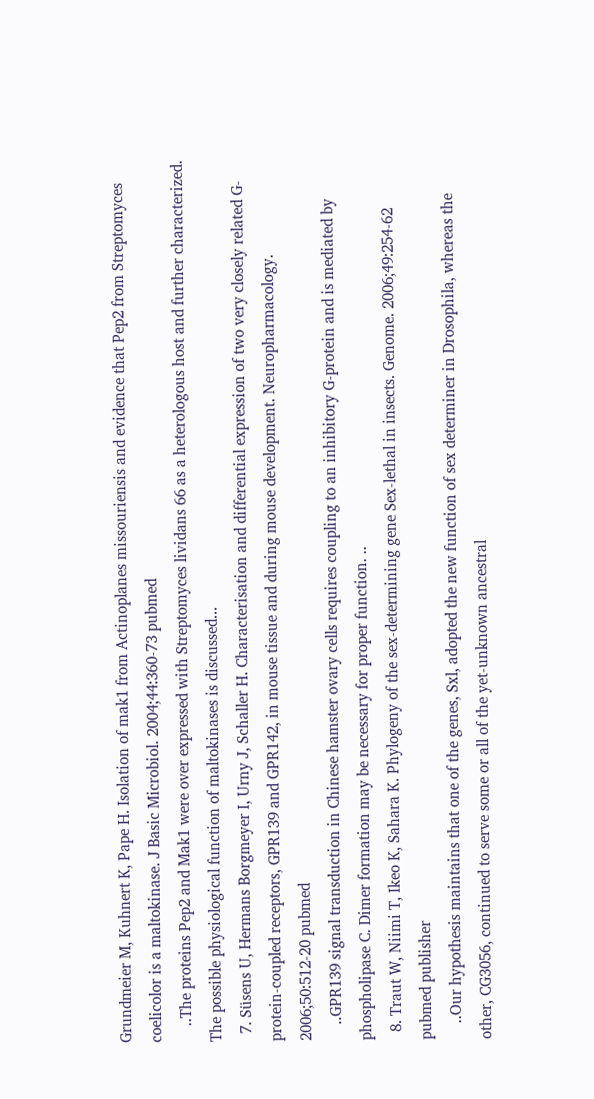Grundmeier M, Kuhnert K, Pape H. Isolation of mak1 from Actinoplanes missouriensis and evidence that Pep2 from Streptomyces coelicolor is a maltokinase. J Basic Microbiol. 2004;44:360-73 pubmed
    ..The proteins Pep2 and Mak1 were over expressed with Streptomyces lividans 66 as a heterologous host and further characterized. The possible physiological function of maltokinases is discussed...
  7. Süsens U, Hermans Borgmeyer I, Urny J, Schaller H. Characterisation and differential expression of two very closely related G-protein-coupled receptors, GPR139 and GPR142, in mouse tissue and during mouse development. Neuropharmacology. 2006;50:512-20 pubmed
    ..GPR139 signal transduction in Chinese hamster ovary cells requires coupling to an inhibitory G-protein and is mediated by phospholipase C. Dimer formation may be necessary for proper function. ..
  8. Traut W, Niimi T, Ikeo K, Sahara K. Phylogeny of the sex-determining gene Sex-lethal in insects. Genome. 2006;49:254-62 pubmed publisher
    ..Our hypothesis maintains that one of the genes, Sxl, adopted the new function of sex determiner in Drosophila, whereas the other, CG3056, continued to serve some or all of the yet-unknown ancestral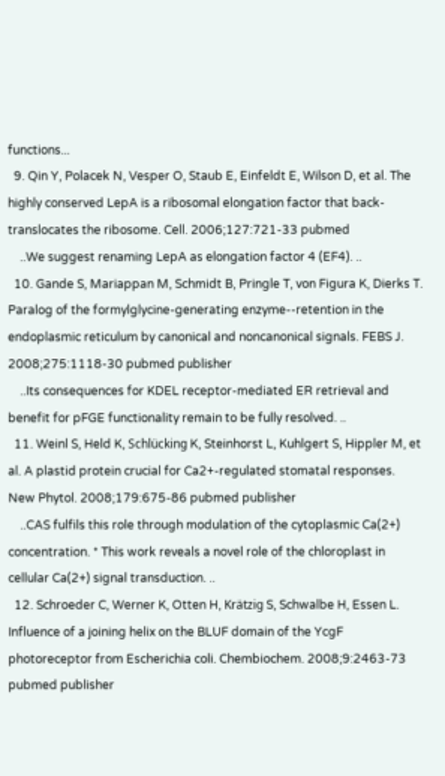functions...
  9. Qin Y, Polacek N, Vesper O, Staub E, Einfeldt E, Wilson D, et al. The highly conserved LepA is a ribosomal elongation factor that back-translocates the ribosome. Cell. 2006;127:721-33 pubmed
    ..We suggest renaming LepA as elongation factor 4 (EF4). ..
  10. Gande S, Mariappan M, Schmidt B, Pringle T, von Figura K, Dierks T. Paralog of the formylglycine-generating enzyme--retention in the endoplasmic reticulum by canonical and noncanonical signals. FEBS J. 2008;275:1118-30 pubmed publisher
    ..Its consequences for KDEL receptor-mediated ER retrieval and benefit for pFGE functionality remain to be fully resolved. ..
  11. Weinl S, Held K, Schlücking K, Steinhorst L, Kuhlgert S, Hippler M, et al. A plastid protein crucial for Ca2+-regulated stomatal responses. New Phytol. 2008;179:675-86 pubmed publisher
    ..CAS fulfils this role through modulation of the cytoplasmic Ca(2+) concentration. * This work reveals a novel role of the chloroplast in cellular Ca(2+) signal transduction. ..
  12. Schroeder C, Werner K, Otten H, Krätzig S, Schwalbe H, Essen L. Influence of a joining helix on the BLUF domain of the YcgF photoreceptor from Escherichia coli. Chembiochem. 2008;9:2463-73 pubmed publisher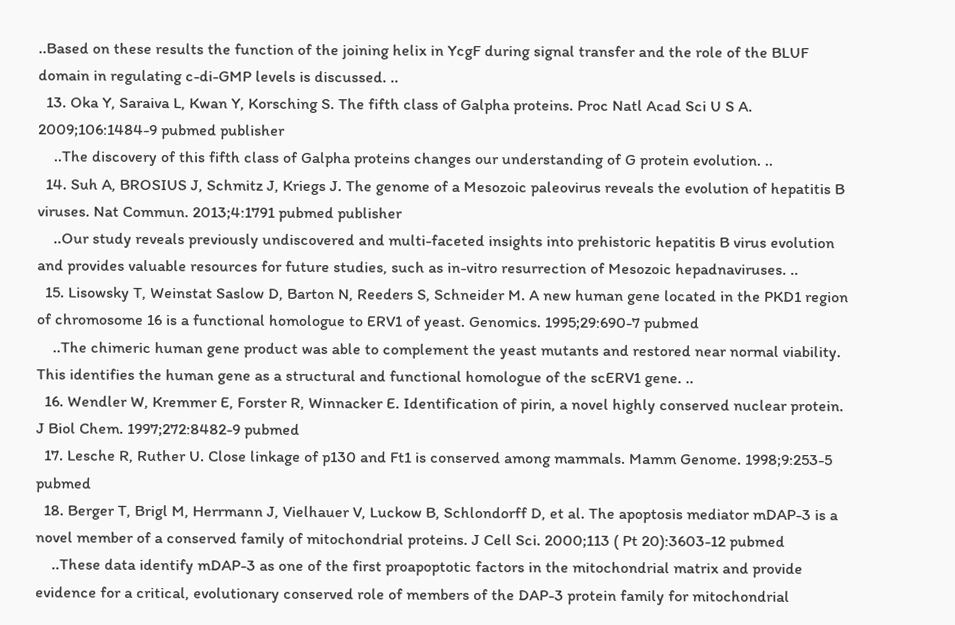..Based on these results the function of the joining helix in YcgF during signal transfer and the role of the BLUF domain in regulating c-di-GMP levels is discussed. ..
  13. Oka Y, Saraiva L, Kwan Y, Korsching S. The fifth class of Galpha proteins. Proc Natl Acad Sci U S A. 2009;106:1484-9 pubmed publisher
    ..The discovery of this fifth class of Galpha proteins changes our understanding of G protein evolution. ..
  14. Suh A, BROSIUS J, Schmitz J, Kriegs J. The genome of a Mesozoic paleovirus reveals the evolution of hepatitis B viruses. Nat Commun. 2013;4:1791 pubmed publisher
    ..Our study reveals previously undiscovered and multi-faceted insights into prehistoric hepatitis B virus evolution and provides valuable resources for future studies, such as in-vitro resurrection of Mesozoic hepadnaviruses. ..
  15. Lisowsky T, Weinstat Saslow D, Barton N, Reeders S, Schneider M. A new human gene located in the PKD1 region of chromosome 16 is a functional homologue to ERV1 of yeast. Genomics. 1995;29:690-7 pubmed
    ..The chimeric human gene product was able to complement the yeast mutants and restored near normal viability. This identifies the human gene as a structural and functional homologue of the scERV1 gene. ..
  16. Wendler W, Kremmer E, Forster R, Winnacker E. Identification of pirin, a novel highly conserved nuclear protein. J Biol Chem. 1997;272:8482-9 pubmed
  17. Lesche R, Ruther U. Close linkage of p130 and Ft1 is conserved among mammals. Mamm Genome. 1998;9:253-5 pubmed
  18. Berger T, Brigl M, Herrmann J, Vielhauer V, Luckow B, Schlondorff D, et al. The apoptosis mediator mDAP-3 is a novel member of a conserved family of mitochondrial proteins. J Cell Sci. 2000;113 ( Pt 20):3603-12 pubmed
    ..These data identify mDAP-3 as one of the first proapoptotic factors in the mitochondrial matrix and provide evidence for a critical, evolutionary conserved role of members of the DAP-3 protein family for mitochondrial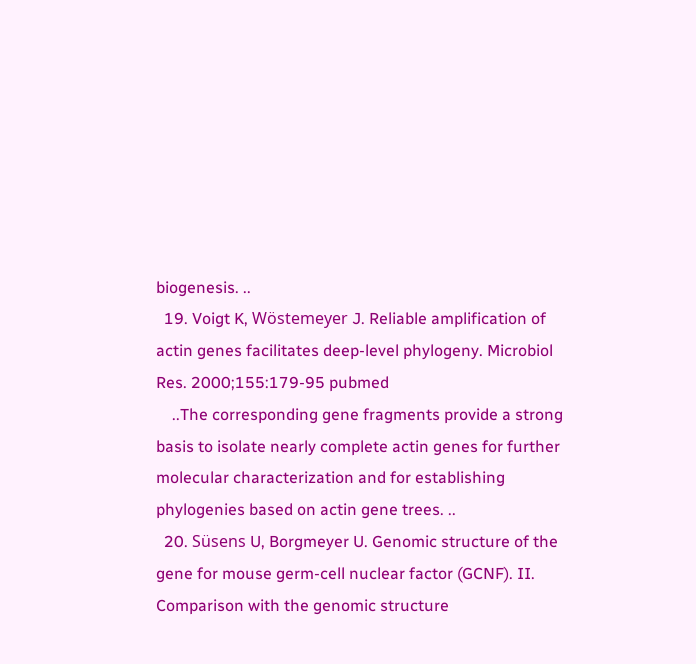biogenesis. ..
  19. Voigt K, Wöstemeyer J. Reliable amplification of actin genes facilitates deep-level phylogeny. Microbiol Res. 2000;155:179-95 pubmed
    ..The corresponding gene fragments provide a strong basis to isolate nearly complete actin genes for further molecular characterization and for establishing phylogenies based on actin gene trees. ..
  20. Süsens U, Borgmeyer U. Genomic structure of the gene for mouse germ-cell nuclear factor (GCNF). II. Comparison with the genomic structure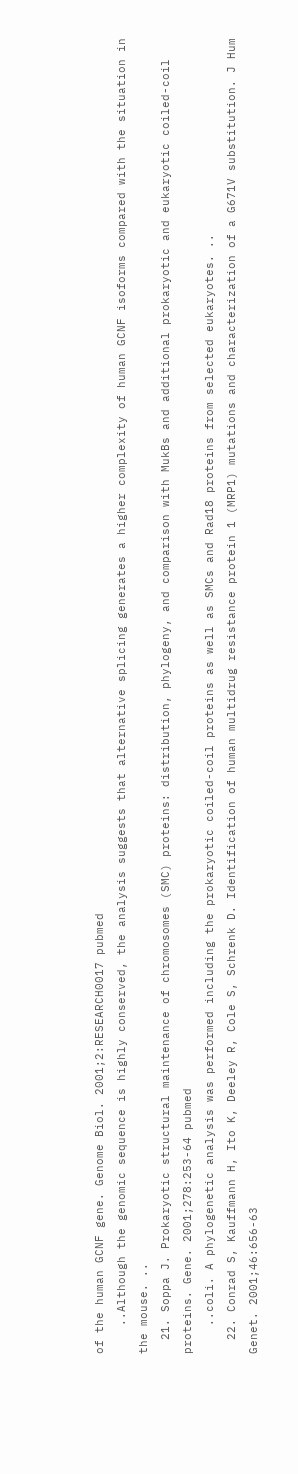of the human GCNF gene. Genome Biol. 2001;2:RESEARCH0017 pubmed
    ..Although the genomic sequence is highly conserved, the analysis suggests that alternative splicing generates a higher complexity of human GCNF isoforms compared with the situation in the mouse. ..
  21. Soppa J. Prokaryotic structural maintenance of chromosomes (SMC) proteins: distribution, phylogeny, and comparison with MukBs and additional prokaryotic and eukaryotic coiled-coil proteins. Gene. 2001;278:253-64 pubmed
    ..coli. A phylogenetic analysis was performed including the prokaryotic coiled-coil proteins as well as SMCs and Rad18 proteins from selected eukaryotes. ..
  22. Conrad S, Kauffmann H, Ito K, Deeley R, Cole S, Schrenk D. Identification of human multidrug resistance protein 1 (MRP1) mutations and characterization of a G671V substitution. J Hum Genet. 2001;46:656-63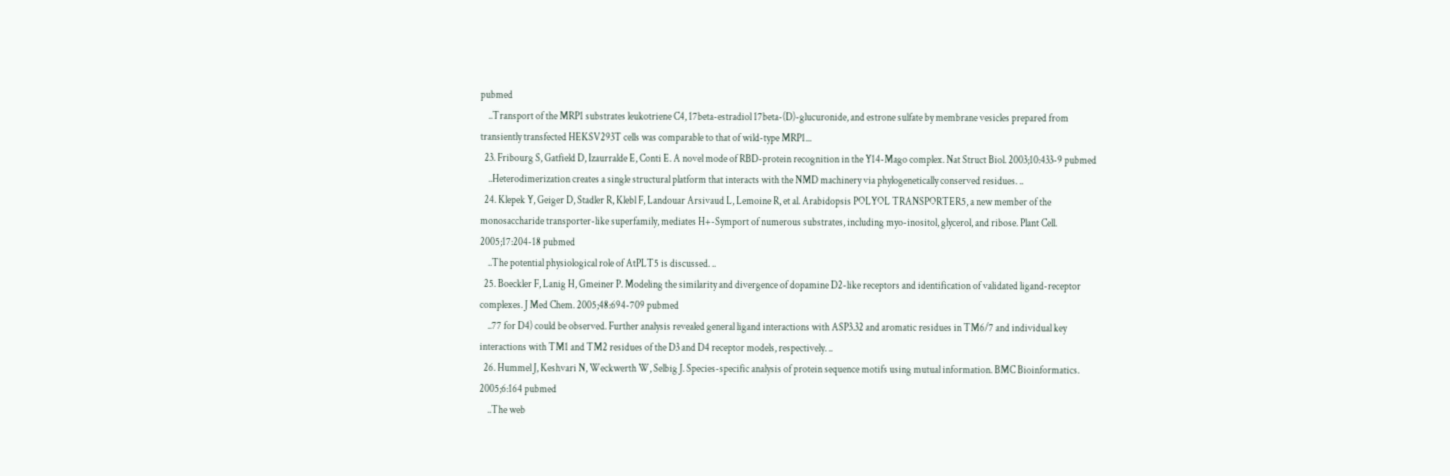pubmed
    ..Transport of the MRP1 substrates leukotriene C4, 17beta-estradiol 17beta-(D)-glucuronide, and estrone sulfate by membrane vesicles prepared from transiently transfected HEKSV293T cells was comparable to that of wild-type MRP1...
  23. Fribourg S, Gatfield D, Izaurralde E, Conti E. A novel mode of RBD-protein recognition in the Y14-Mago complex. Nat Struct Biol. 2003;10:433-9 pubmed
    ..Heterodimerization creates a single structural platform that interacts with the NMD machinery via phylogenetically conserved residues. ..
  24. Klepek Y, Geiger D, Stadler R, Klebl F, Landouar Arsivaud L, Lemoine R, et al. Arabidopsis POLYOL TRANSPORTER5, a new member of the monosaccharide transporter-like superfamily, mediates H+-Symport of numerous substrates, including myo-inositol, glycerol, and ribose. Plant Cell. 2005;17:204-18 pubmed
    ..The potential physiological role of AtPLT5 is discussed. ..
  25. Boeckler F, Lanig H, Gmeiner P. Modeling the similarity and divergence of dopamine D2-like receptors and identification of validated ligand-receptor complexes. J Med Chem. 2005;48:694-709 pubmed
    ..77 for D4) could be observed. Further analysis revealed general ligand interactions with ASP3.32 and aromatic residues in TM6/7 and individual key interactions with TM1 and TM2 residues of the D3 and D4 receptor models, respectively. ..
  26. Hummel J, Keshvari N, Weckwerth W, Selbig J. Species-specific analysis of protein sequence motifs using mutual information. BMC Bioinformatics. 2005;6:164 pubmed
    ..The web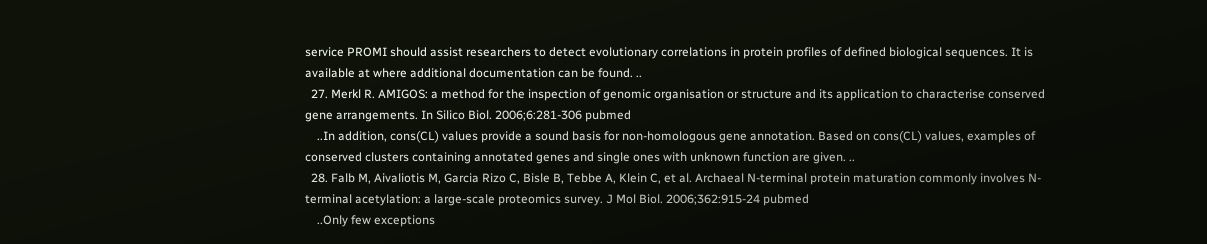service PROMI should assist researchers to detect evolutionary correlations in protein profiles of defined biological sequences. It is available at where additional documentation can be found. ..
  27. Merkl R. AMIGOS: a method for the inspection of genomic organisation or structure and its application to characterise conserved gene arrangements. In Silico Biol. 2006;6:281-306 pubmed
    ..In addition, cons(CL) values provide a sound basis for non-homologous gene annotation. Based on cons(CL) values, examples of conserved clusters containing annotated genes and single ones with unknown function are given. ..
  28. Falb M, Aivaliotis M, Garcia Rizo C, Bisle B, Tebbe A, Klein C, et al. Archaeal N-terminal protein maturation commonly involves N-terminal acetylation: a large-scale proteomics survey. J Mol Biol. 2006;362:915-24 pubmed
    ..Only few exceptions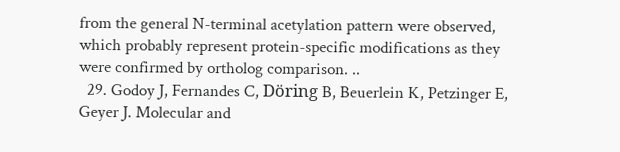from the general N-terminal acetylation pattern were observed, which probably represent protein-specific modifications as they were confirmed by ortholog comparison. ..
  29. Godoy J, Fernandes C, Döring B, Beuerlein K, Petzinger E, Geyer J. Molecular and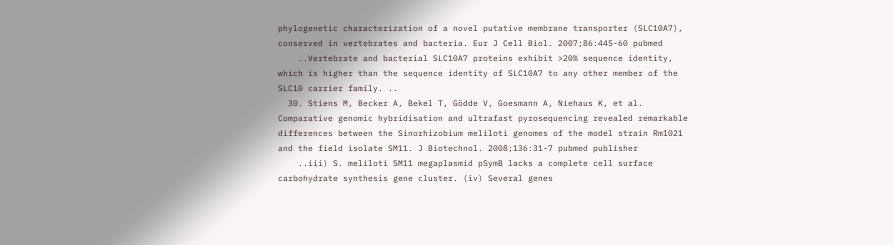phylogenetic characterization of a novel putative membrane transporter (SLC10A7), conserved in vertebrates and bacteria. Eur J Cell Biol. 2007;86:445-60 pubmed
    ..Vertebrate and bacterial SLC10A7 proteins exhibit >20% sequence identity, which is higher than the sequence identity of SLC10A7 to any other member of the SLC10 carrier family. ..
  30. Stiens M, Becker A, Bekel T, Gödde V, Goesmann A, Niehaus K, et al. Comparative genomic hybridisation and ultrafast pyrosequencing revealed remarkable differences between the Sinorhizobium meliloti genomes of the model strain Rm1021 and the field isolate SM11. J Biotechnol. 2008;136:31-7 pubmed publisher
    ..iii) S. meliloti SM11 megaplasmid pSymB lacks a complete cell surface carbohydrate synthesis gene cluster. (iv) Several genes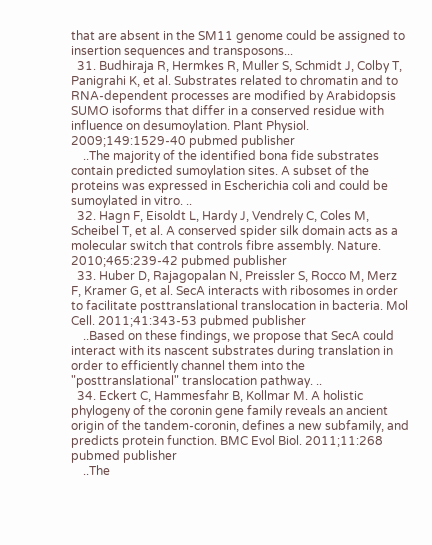that are absent in the SM11 genome could be assigned to insertion sequences and transposons...
  31. Budhiraja R, Hermkes R, Muller S, Schmidt J, Colby T, Panigrahi K, et al. Substrates related to chromatin and to RNA-dependent processes are modified by Arabidopsis SUMO isoforms that differ in a conserved residue with influence on desumoylation. Plant Physiol. 2009;149:1529-40 pubmed publisher
    ..The majority of the identified bona fide substrates contain predicted sumoylation sites. A subset of the proteins was expressed in Escherichia coli and could be sumoylated in vitro. ..
  32. Hagn F, Eisoldt L, Hardy J, Vendrely C, Coles M, Scheibel T, et al. A conserved spider silk domain acts as a molecular switch that controls fibre assembly. Nature. 2010;465:239-42 pubmed publisher
  33. Huber D, Rajagopalan N, Preissler S, Rocco M, Merz F, Kramer G, et al. SecA interacts with ribosomes in order to facilitate posttranslational translocation in bacteria. Mol Cell. 2011;41:343-53 pubmed publisher
    ..Based on these findings, we propose that SecA could interact with its nascent substrates during translation in order to efficiently channel them into the "posttranslational" translocation pathway. ..
  34. Eckert C, Hammesfahr B, Kollmar M. A holistic phylogeny of the coronin gene family reveals an ancient origin of the tandem-coronin, defines a new subfamily, and predicts protein function. BMC Evol Biol. 2011;11:268 pubmed publisher
    ..The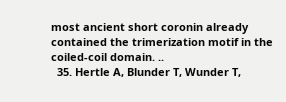most ancient short coronin already contained the trimerization motif in the coiled-coil domain. ..
  35. Hertle A, Blunder T, Wunder T,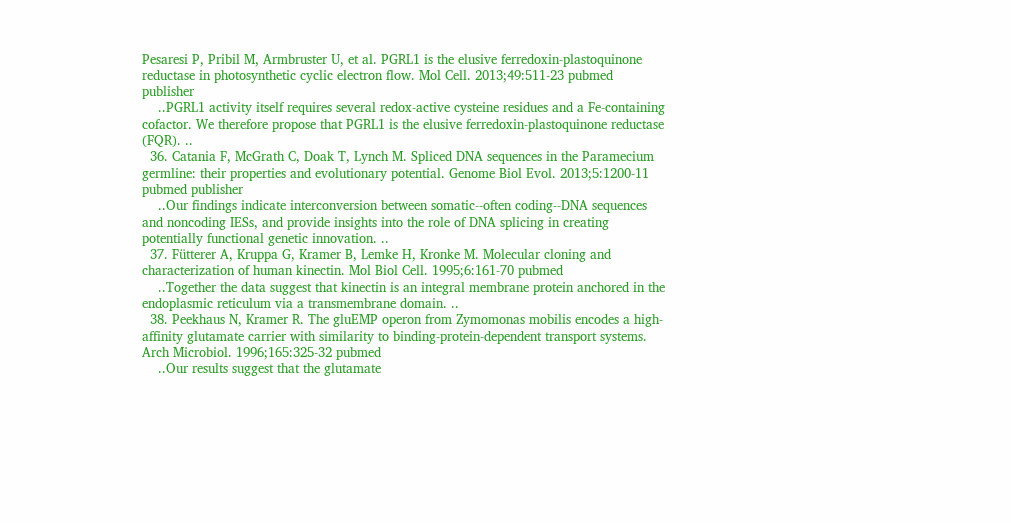Pesaresi P, Pribil M, Armbruster U, et al. PGRL1 is the elusive ferredoxin-plastoquinone reductase in photosynthetic cyclic electron flow. Mol Cell. 2013;49:511-23 pubmed publisher
    ..PGRL1 activity itself requires several redox-active cysteine residues and a Fe-containing cofactor. We therefore propose that PGRL1 is the elusive ferredoxin-plastoquinone reductase (FQR). ..
  36. Catania F, McGrath C, Doak T, Lynch M. Spliced DNA sequences in the Paramecium germline: their properties and evolutionary potential. Genome Biol Evol. 2013;5:1200-11 pubmed publisher
    ..Our findings indicate interconversion between somatic--often coding--DNA sequences and noncoding IESs, and provide insights into the role of DNA splicing in creating potentially functional genetic innovation. ..
  37. Fütterer A, Kruppa G, Kramer B, Lemke H, Kronke M. Molecular cloning and characterization of human kinectin. Mol Biol Cell. 1995;6:161-70 pubmed
    ..Together the data suggest that kinectin is an integral membrane protein anchored in the endoplasmic reticulum via a transmembrane domain. ..
  38. Peekhaus N, Kramer R. The gluEMP operon from Zymomonas mobilis encodes a high-affinity glutamate carrier with similarity to binding-protein-dependent transport systems. Arch Microbiol. 1996;165:325-32 pubmed
    ..Our results suggest that the glutamate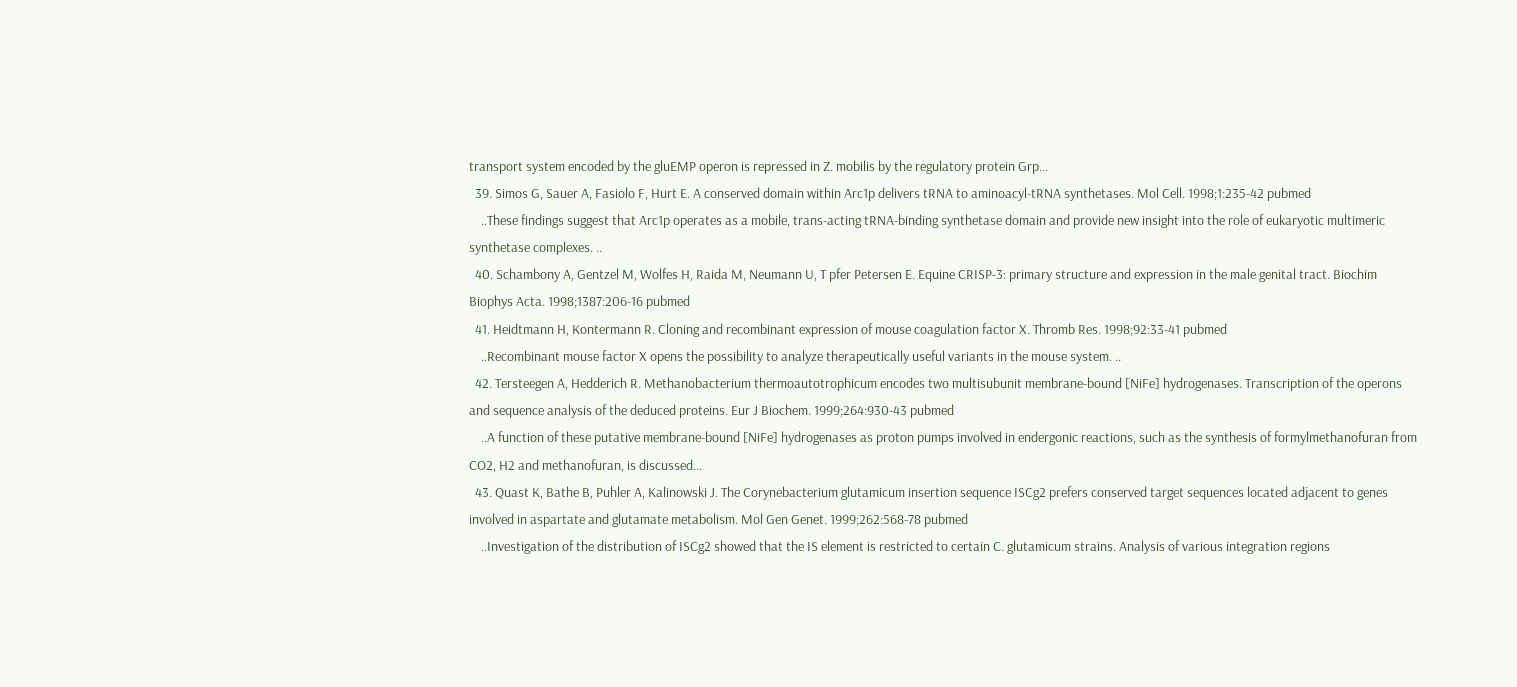transport system encoded by the gluEMP operon is repressed in Z. mobilis by the regulatory protein Grp...
  39. Simos G, Sauer A, Fasiolo F, Hurt E. A conserved domain within Arc1p delivers tRNA to aminoacyl-tRNA synthetases. Mol Cell. 1998;1:235-42 pubmed
    ..These findings suggest that Arc1p operates as a mobile, trans-acting tRNA-binding synthetase domain and provide new insight into the role of eukaryotic multimeric synthetase complexes. ..
  40. Schambony A, Gentzel M, Wolfes H, Raida M, Neumann U, T pfer Petersen E. Equine CRISP-3: primary structure and expression in the male genital tract. Biochim Biophys Acta. 1998;1387:206-16 pubmed
  41. Heidtmann H, Kontermann R. Cloning and recombinant expression of mouse coagulation factor X. Thromb Res. 1998;92:33-41 pubmed
    ..Recombinant mouse factor X opens the possibility to analyze therapeutically useful variants in the mouse system. ..
  42. Tersteegen A, Hedderich R. Methanobacterium thermoautotrophicum encodes two multisubunit membrane-bound [NiFe] hydrogenases. Transcription of the operons and sequence analysis of the deduced proteins. Eur J Biochem. 1999;264:930-43 pubmed
    ..A function of these putative membrane-bound [NiFe] hydrogenases as proton pumps involved in endergonic reactions, such as the synthesis of formylmethanofuran from CO2, H2 and methanofuran, is discussed...
  43. Quast K, Bathe B, Puhler A, Kalinowski J. The Corynebacterium glutamicum insertion sequence ISCg2 prefers conserved target sequences located adjacent to genes involved in aspartate and glutamate metabolism. Mol Gen Genet. 1999;262:568-78 pubmed
    ..Investigation of the distribution of ISCg2 showed that the IS element is restricted to certain C. glutamicum strains. Analysis of various integration regions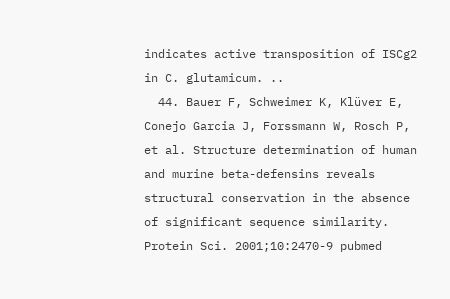indicates active transposition of ISCg2 in C. glutamicum. ..
  44. Bauer F, Schweimer K, Klüver E, Conejo Garcia J, Forssmann W, Rosch P, et al. Structure determination of human and murine beta-defensins reveals structural conservation in the absence of significant sequence similarity. Protein Sci. 2001;10:2470-9 pubmed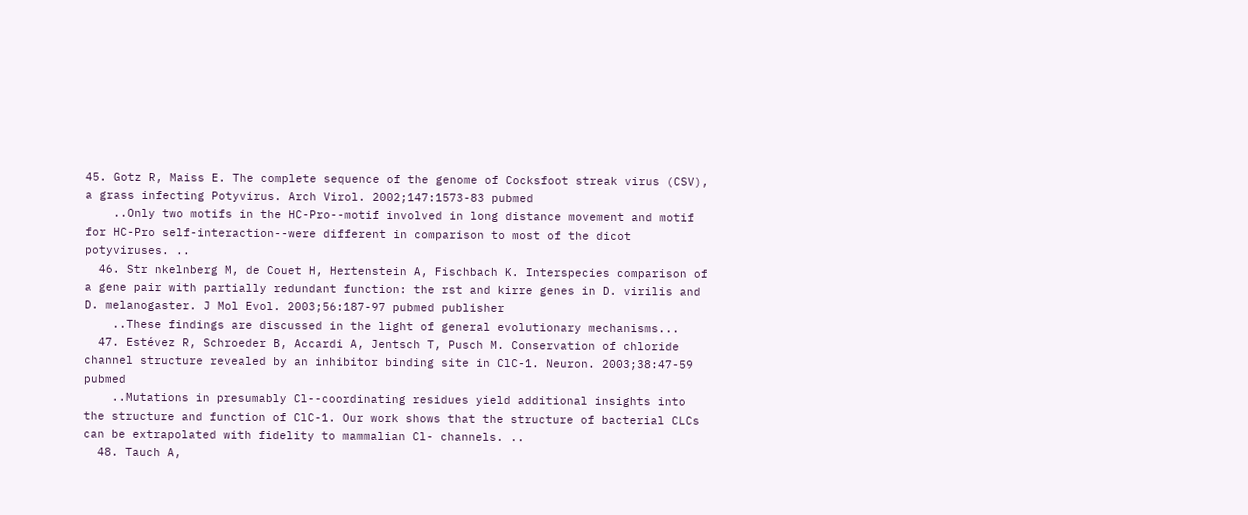45. Gotz R, Maiss E. The complete sequence of the genome of Cocksfoot streak virus (CSV), a grass infecting Potyvirus. Arch Virol. 2002;147:1573-83 pubmed
    ..Only two motifs in the HC-Pro--motif involved in long distance movement and motif for HC-Pro self-interaction--were different in comparison to most of the dicot potyviruses. ..
  46. Str nkelnberg M, de Couet H, Hertenstein A, Fischbach K. Interspecies comparison of a gene pair with partially redundant function: the rst and kirre genes in D. virilis and D. melanogaster. J Mol Evol. 2003;56:187-97 pubmed publisher
    ..These findings are discussed in the light of general evolutionary mechanisms...
  47. Estévez R, Schroeder B, Accardi A, Jentsch T, Pusch M. Conservation of chloride channel structure revealed by an inhibitor binding site in ClC-1. Neuron. 2003;38:47-59 pubmed
    ..Mutations in presumably Cl--coordinating residues yield additional insights into the structure and function of ClC-1. Our work shows that the structure of bacterial CLCs can be extrapolated with fidelity to mammalian Cl- channels. ..
  48. Tauch A,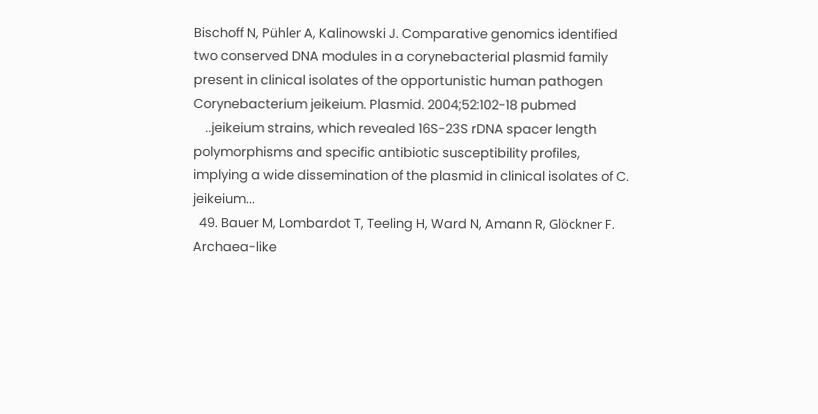Bischoff N, Pühler A, Kalinowski J. Comparative genomics identified two conserved DNA modules in a corynebacterial plasmid family present in clinical isolates of the opportunistic human pathogen Corynebacterium jeikeium. Plasmid. 2004;52:102-18 pubmed
    ..jeikeium strains, which revealed 16S-23S rDNA spacer length polymorphisms and specific antibiotic susceptibility profiles, implying a wide dissemination of the plasmid in clinical isolates of C. jeikeium...
  49. Bauer M, Lombardot T, Teeling H, Ward N, Amann R, Glöckner F. Archaea-like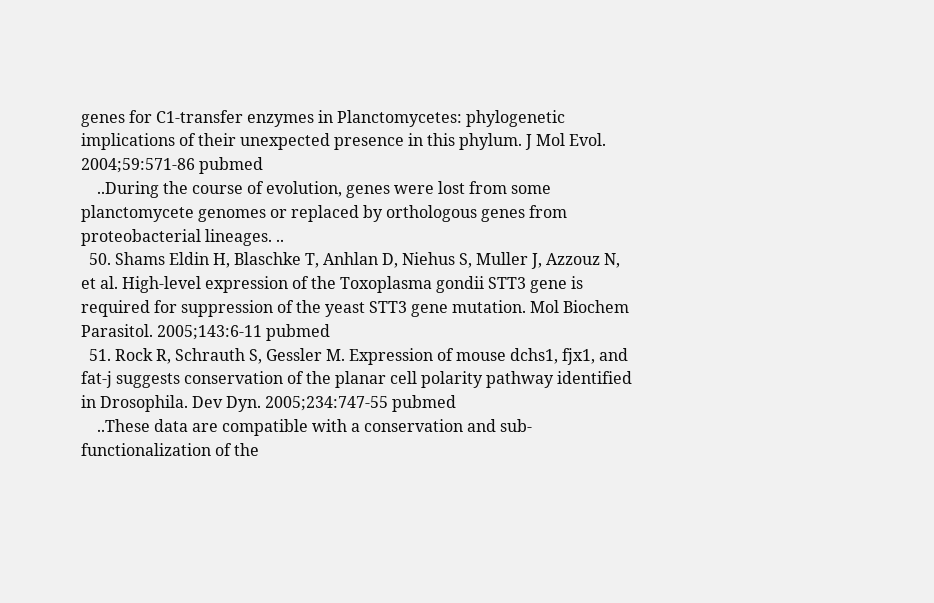genes for C1-transfer enzymes in Planctomycetes: phylogenetic implications of their unexpected presence in this phylum. J Mol Evol. 2004;59:571-86 pubmed
    ..During the course of evolution, genes were lost from some planctomycete genomes or replaced by orthologous genes from proteobacterial lineages. ..
  50. Shams Eldin H, Blaschke T, Anhlan D, Niehus S, Muller J, Azzouz N, et al. High-level expression of the Toxoplasma gondii STT3 gene is required for suppression of the yeast STT3 gene mutation. Mol Biochem Parasitol. 2005;143:6-11 pubmed
  51. Rock R, Schrauth S, Gessler M. Expression of mouse dchs1, fjx1, and fat-j suggests conservation of the planar cell polarity pathway identified in Drosophila. Dev Dyn. 2005;234:747-55 pubmed
    ..These data are compatible with a conservation and sub-functionalization of the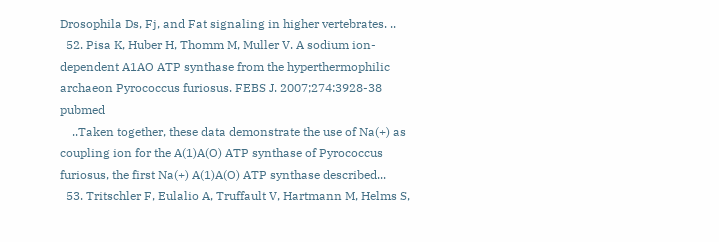Drosophila Ds, Fj, and Fat signaling in higher vertebrates. ..
  52. Pisa K, Huber H, Thomm M, Muller V. A sodium ion-dependent A1AO ATP synthase from the hyperthermophilic archaeon Pyrococcus furiosus. FEBS J. 2007;274:3928-38 pubmed
    ..Taken together, these data demonstrate the use of Na(+) as coupling ion for the A(1)A(O) ATP synthase of Pyrococcus furiosus, the first Na(+) A(1)A(O) ATP synthase described...
  53. Tritschler F, Eulalio A, Truffault V, Hartmann M, Helms S,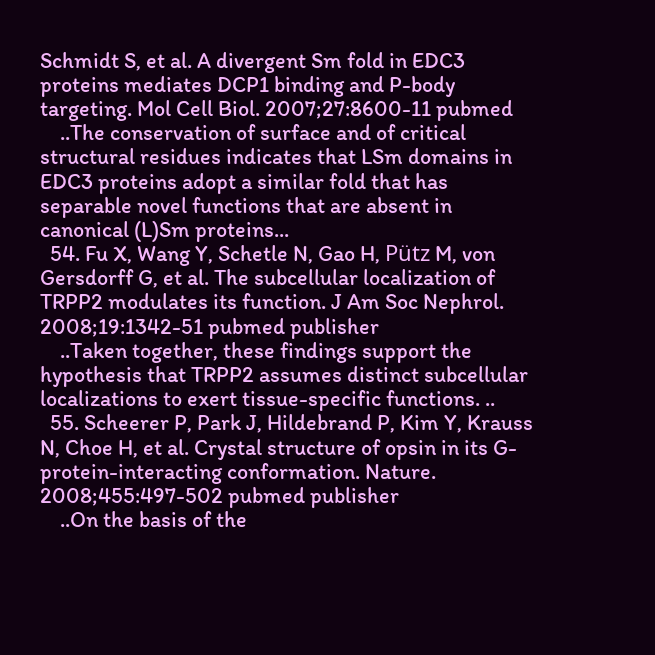Schmidt S, et al. A divergent Sm fold in EDC3 proteins mediates DCP1 binding and P-body targeting. Mol Cell Biol. 2007;27:8600-11 pubmed
    ..The conservation of surface and of critical structural residues indicates that LSm domains in EDC3 proteins adopt a similar fold that has separable novel functions that are absent in canonical (L)Sm proteins...
  54. Fu X, Wang Y, Schetle N, Gao H, Pütz M, von Gersdorff G, et al. The subcellular localization of TRPP2 modulates its function. J Am Soc Nephrol. 2008;19:1342-51 pubmed publisher
    ..Taken together, these findings support the hypothesis that TRPP2 assumes distinct subcellular localizations to exert tissue-specific functions. ..
  55. Scheerer P, Park J, Hildebrand P, Kim Y, Krauss N, Choe H, et al. Crystal structure of opsin in its G-protein-interacting conformation. Nature. 2008;455:497-502 pubmed publisher
    ..On the basis of the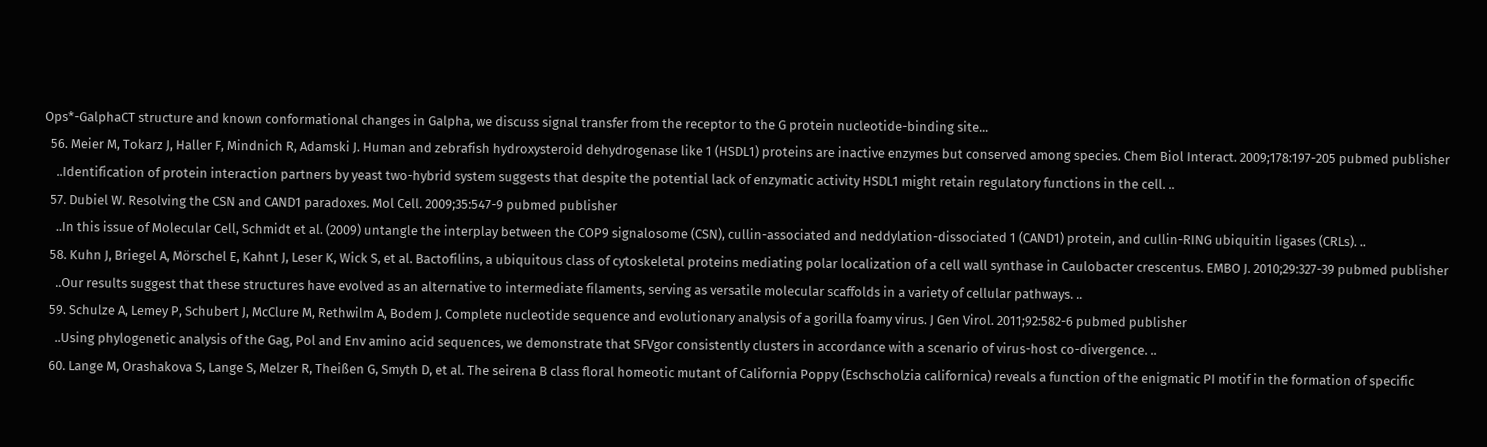Ops*-GalphaCT structure and known conformational changes in Galpha, we discuss signal transfer from the receptor to the G protein nucleotide-binding site...
  56. Meier M, Tokarz J, Haller F, Mindnich R, Adamski J. Human and zebrafish hydroxysteroid dehydrogenase like 1 (HSDL1) proteins are inactive enzymes but conserved among species. Chem Biol Interact. 2009;178:197-205 pubmed publisher
    ..Identification of protein interaction partners by yeast two-hybrid system suggests that despite the potential lack of enzymatic activity HSDL1 might retain regulatory functions in the cell. ..
  57. Dubiel W. Resolving the CSN and CAND1 paradoxes. Mol Cell. 2009;35:547-9 pubmed publisher
    ..In this issue of Molecular Cell, Schmidt et al. (2009) untangle the interplay between the COP9 signalosome (CSN), cullin-associated and neddylation-dissociated 1 (CAND1) protein, and cullin-RING ubiquitin ligases (CRLs). ..
  58. Kuhn J, Briegel A, Mörschel E, Kahnt J, Leser K, Wick S, et al. Bactofilins, a ubiquitous class of cytoskeletal proteins mediating polar localization of a cell wall synthase in Caulobacter crescentus. EMBO J. 2010;29:327-39 pubmed publisher
    ..Our results suggest that these structures have evolved as an alternative to intermediate filaments, serving as versatile molecular scaffolds in a variety of cellular pathways. ..
  59. Schulze A, Lemey P, Schubert J, McClure M, Rethwilm A, Bodem J. Complete nucleotide sequence and evolutionary analysis of a gorilla foamy virus. J Gen Virol. 2011;92:582-6 pubmed publisher
    ..Using phylogenetic analysis of the Gag, Pol and Env amino acid sequences, we demonstrate that SFVgor consistently clusters in accordance with a scenario of virus-host co-divergence. ..
  60. Lange M, Orashakova S, Lange S, Melzer R, Theißen G, Smyth D, et al. The seirena B class floral homeotic mutant of California Poppy (Eschscholzia californica) reveals a function of the enigmatic PI motif in the formation of specific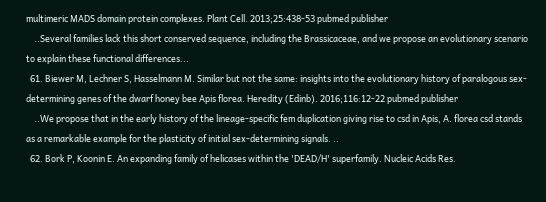multimeric MADS domain protein complexes. Plant Cell. 2013;25:438-53 pubmed publisher
    ..Several families lack this short conserved sequence, including the Brassicaceae, and we propose an evolutionary scenario to explain these functional differences...
  61. Biewer M, Lechner S, Hasselmann M. Similar but not the same: insights into the evolutionary history of paralogous sex-determining genes of the dwarf honey bee Apis florea. Heredity (Edinb). 2016;116:12-22 pubmed publisher
    ..We propose that in the early history of the lineage-specific fem duplication giving rise to csd in Apis, A. florea csd stands as a remarkable example for the plasticity of initial sex-determining signals. ..
  62. Bork P, Koonin E. An expanding family of helicases within the 'DEAD/H' superfamily. Nucleic Acids Res.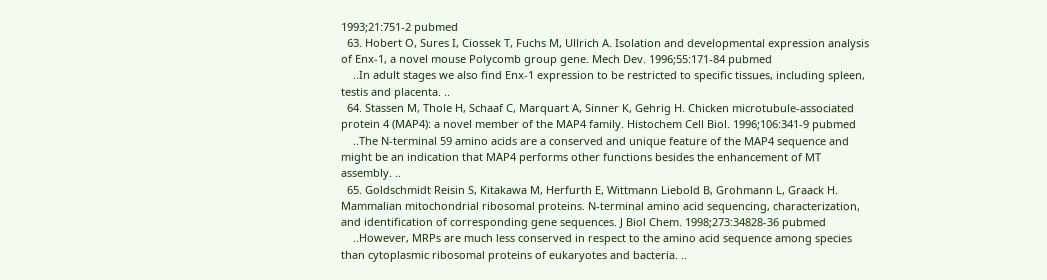1993;21:751-2 pubmed
  63. Hobert O, Sures I, Ciossek T, Fuchs M, Ullrich A. Isolation and developmental expression analysis of Enx-1, a novel mouse Polycomb group gene. Mech Dev. 1996;55:171-84 pubmed
    ..In adult stages we also find Enx-1 expression to be restricted to specific tissues, including spleen, testis and placenta. ..
  64. Stassen M, Thole H, Schaaf C, Marquart A, Sinner K, Gehrig H. Chicken microtubule-associated protein 4 (MAP4): a novel member of the MAP4 family. Histochem Cell Biol. 1996;106:341-9 pubmed
    ..The N-terminal 59 amino acids are a conserved and unique feature of the MAP4 sequence and might be an indication that MAP4 performs other functions besides the enhancement of MT assembly. ..
  65. Goldschmidt Reisin S, Kitakawa M, Herfurth E, Wittmann Liebold B, Grohmann L, Graack H. Mammalian mitochondrial ribosomal proteins. N-terminal amino acid sequencing, characterization, and identification of corresponding gene sequences. J Biol Chem. 1998;273:34828-36 pubmed
    ..However, MRPs are much less conserved in respect to the amino acid sequence among species than cytoplasmic ribosomal proteins of eukaryotes and bacteria. ..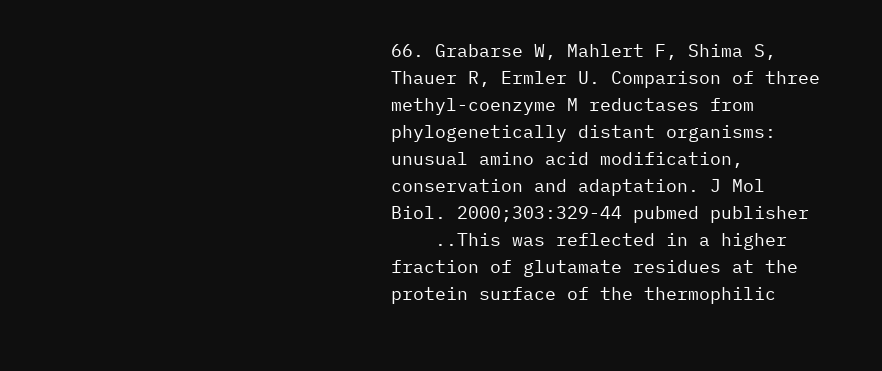66. Grabarse W, Mahlert F, Shima S, Thauer R, Ermler U. Comparison of three methyl-coenzyme M reductases from phylogenetically distant organisms: unusual amino acid modification, conservation and adaptation. J Mol Biol. 2000;303:329-44 pubmed publisher
    ..This was reflected in a higher fraction of glutamate residues at the protein surface of the thermophilic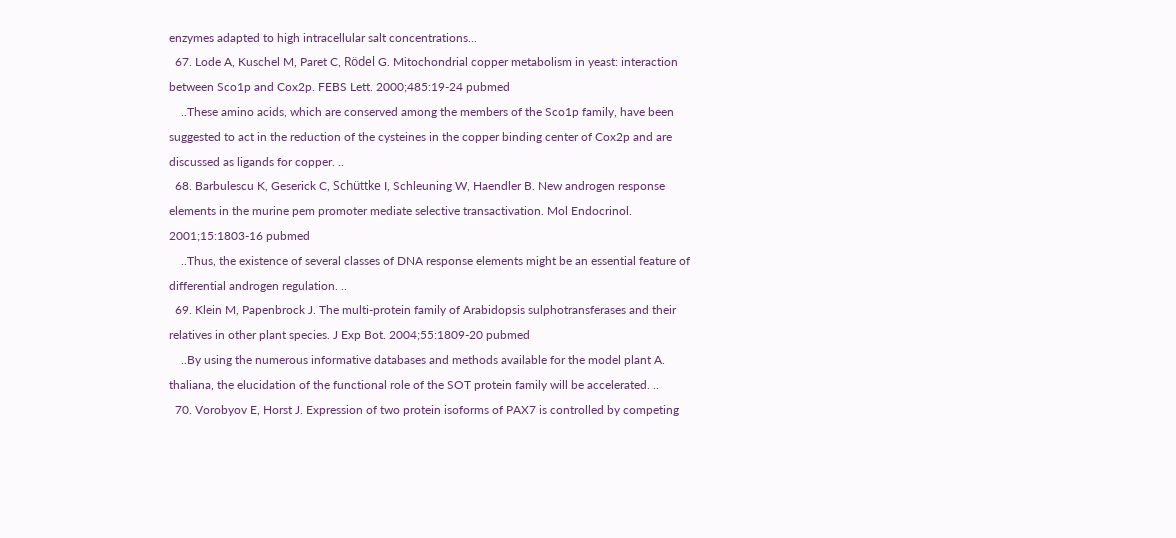enzymes adapted to high intracellular salt concentrations...
  67. Lode A, Kuschel M, Paret C, Rödel G. Mitochondrial copper metabolism in yeast: interaction between Sco1p and Cox2p. FEBS Lett. 2000;485:19-24 pubmed
    ..These amino acids, which are conserved among the members of the Sco1p family, have been suggested to act in the reduction of the cysteines in the copper binding center of Cox2p and are discussed as ligands for copper. ..
  68. Barbulescu K, Geserick C, Schüttke I, Schleuning W, Haendler B. New androgen response elements in the murine pem promoter mediate selective transactivation. Mol Endocrinol. 2001;15:1803-16 pubmed
    ..Thus, the existence of several classes of DNA response elements might be an essential feature of differential androgen regulation. ..
  69. Klein M, Papenbrock J. The multi-protein family of Arabidopsis sulphotransferases and their relatives in other plant species. J Exp Bot. 2004;55:1809-20 pubmed
    ..By using the numerous informative databases and methods available for the model plant A. thaliana, the elucidation of the functional role of the SOT protein family will be accelerated. ..
  70. Vorobyov E, Horst J. Expression of two protein isoforms of PAX7 is controlled by competing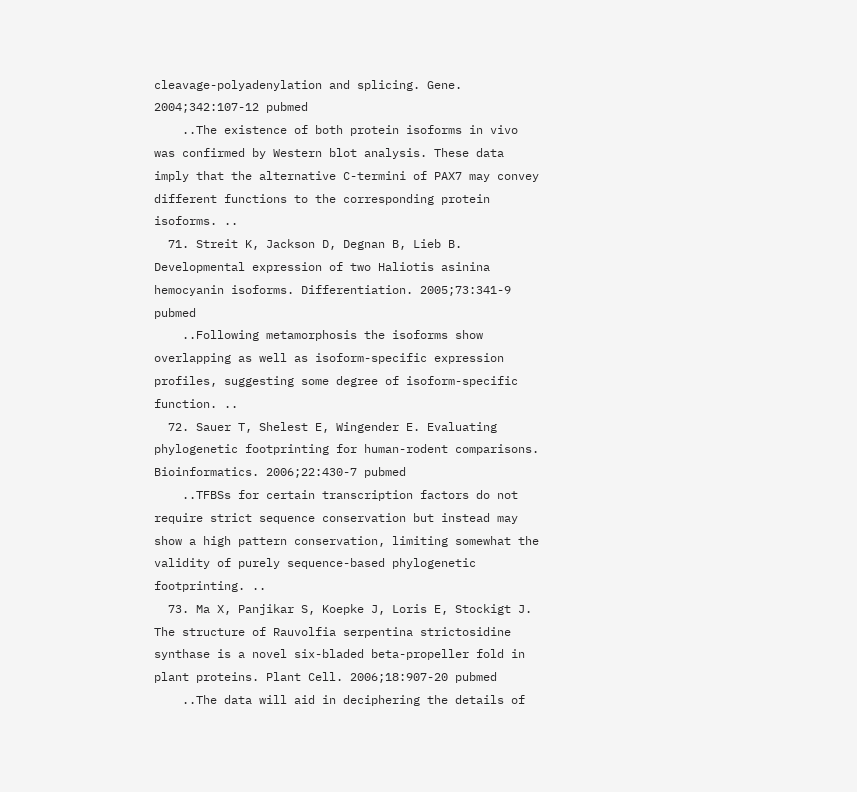cleavage-polyadenylation and splicing. Gene. 2004;342:107-12 pubmed
    ..The existence of both protein isoforms in vivo was confirmed by Western blot analysis. These data imply that the alternative C-termini of PAX7 may convey different functions to the corresponding protein isoforms. ..
  71. Streit K, Jackson D, Degnan B, Lieb B. Developmental expression of two Haliotis asinina hemocyanin isoforms. Differentiation. 2005;73:341-9 pubmed
    ..Following metamorphosis the isoforms show overlapping as well as isoform-specific expression profiles, suggesting some degree of isoform-specific function. ..
  72. Sauer T, Shelest E, Wingender E. Evaluating phylogenetic footprinting for human-rodent comparisons. Bioinformatics. 2006;22:430-7 pubmed
    ..TFBSs for certain transcription factors do not require strict sequence conservation but instead may show a high pattern conservation, limiting somewhat the validity of purely sequence-based phylogenetic footprinting. ..
  73. Ma X, Panjikar S, Koepke J, Loris E, Stockigt J. The structure of Rauvolfia serpentina strictosidine synthase is a novel six-bladed beta-propeller fold in plant proteins. Plant Cell. 2006;18:907-20 pubmed
    ..The data will aid in deciphering the details of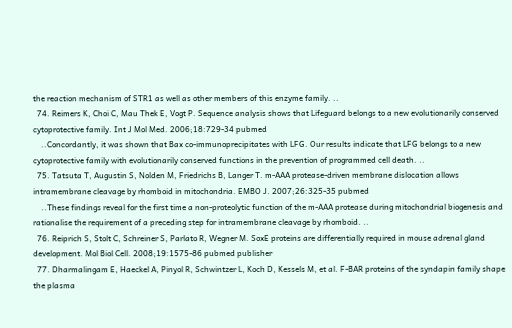the reaction mechanism of STR1 as well as other members of this enzyme family. ..
  74. Reimers K, Choi C, Mau Thek E, Vogt P. Sequence analysis shows that Lifeguard belongs to a new evolutionarily conserved cytoprotective family. Int J Mol Med. 2006;18:729-34 pubmed
    ..Concordantly, it was shown that Bax co-immunoprecipitates with LFG. Our results indicate that LFG belongs to a new cytoprotective family with evolutionarily conserved functions in the prevention of programmed cell death. ..
  75. Tatsuta T, Augustin S, Nolden M, Friedrichs B, Langer T. m-AAA protease-driven membrane dislocation allows intramembrane cleavage by rhomboid in mitochondria. EMBO J. 2007;26:325-35 pubmed
    ..These findings reveal for the first time a non-proteolytic function of the m-AAA protease during mitochondrial biogenesis and rationalise the requirement of a preceding step for intramembrane cleavage by rhomboid. ..
  76. Reiprich S, Stolt C, Schreiner S, Parlato R, Wegner M. SoxE proteins are differentially required in mouse adrenal gland development. Mol Biol Cell. 2008;19:1575-86 pubmed publisher
  77. Dharmalingam E, Haeckel A, Pinyol R, Schwintzer L, Koch D, Kessels M, et al. F-BAR proteins of the syndapin family shape the plasma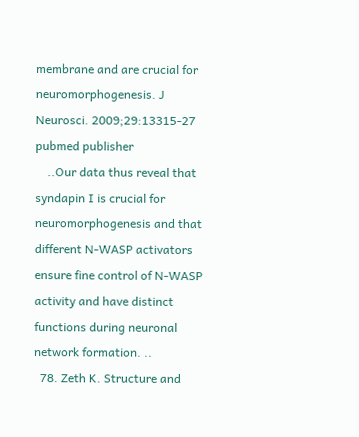membrane and are crucial for neuromorphogenesis. J Neurosci. 2009;29:13315-27 pubmed publisher
    ..Our data thus reveal that syndapin I is crucial for neuromorphogenesis and that different N-WASP activators ensure fine control of N-WASP activity and have distinct functions during neuronal network formation. ..
  78. Zeth K. Structure and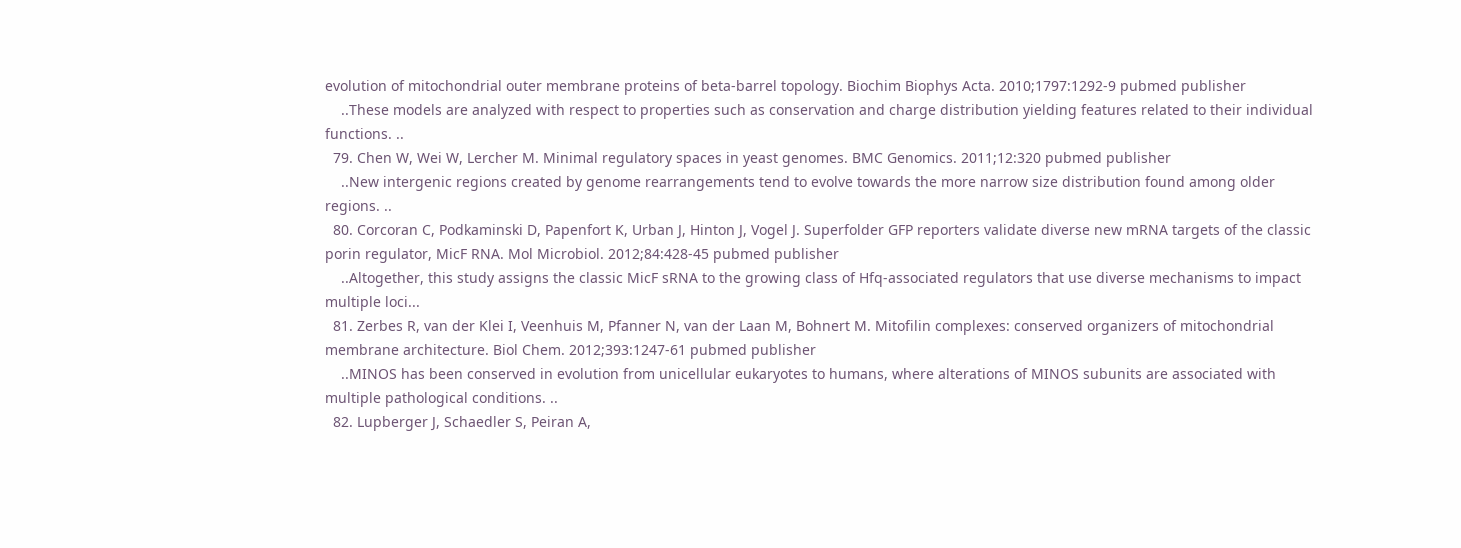evolution of mitochondrial outer membrane proteins of beta-barrel topology. Biochim Biophys Acta. 2010;1797:1292-9 pubmed publisher
    ..These models are analyzed with respect to properties such as conservation and charge distribution yielding features related to their individual functions. ..
  79. Chen W, Wei W, Lercher M. Minimal regulatory spaces in yeast genomes. BMC Genomics. 2011;12:320 pubmed publisher
    ..New intergenic regions created by genome rearrangements tend to evolve towards the more narrow size distribution found among older regions. ..
  80. Corcoran C, Podkaminski D, Papenfort K, Urban J, Hinton J, Vogel J. Superfolder GFP reporters validate diverse new mRNA targets of the classic porin regulator, MicF RNA. Mol Microbiol. 2012;84:428-45 pubmed publisher
    ..Altogether, this study assigns the classic MicF sRNA to the growing class of Hfq-associated regulators that use diverse mechanisms to impact multiple loci...
  81. Zerbes R, van der Klei I, Veenhuis M, Pfanner N, van der Laan M, Bohnert M. Mitofilin complexes: conserved organizers of mitochondrial membrane architecture. Biol Chem. 2012;393:1247-61 pubmed publisher
    ..MINOS has been conserved in evolution from unicellular eukaryotes to humans, where alterations of MINOS subunits are associated with multiple pathological conditions. ..
  82. Lupberger J, Schaedler S, Peiran A,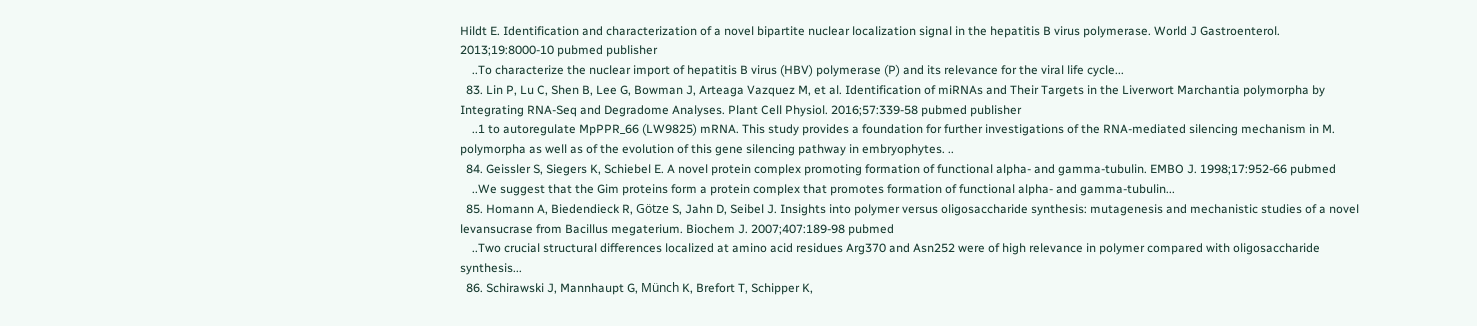Hildt E. Identification and characterization of a novel bipartite nuclear localization signal in the hepatitis B virus polymerase. World J Gastroenterol. 2013;19:8000-10 pubmed publisher
    ..To characterize the nuclear import of hepatitis B virus (HBV) polymerase (P) and its relevance for the viral life cycle...
  83. Lin P, Lu C, Shen B, Lee G, Bowman J, Arteaga Vazquez M, et al. Identification of miRNAs and Their Targets in the Liverwort Marchantia polymorpha by Integrating RNA-Seq and Degradome Analyses. Plant Cell Physiol. 2016;57:339-58 pubmed publisher
    ..1 to autoregulate MpPPR_66 (LW9825) mRNA. This study provides a foundation for further investigations of the RNA-mediated silencing mechanism in M. polymorpha as well as of the evolution of this gene silencing pathway in embryophytes. ..
  84. Geissler S, Siegers K, Schiebel E. A novel protein complex promoting formation of functional alpha- and gamma-tubulin. EMBO J. 1998;17:952-66 pubmed
    ..We suggest that the Gim proteins form a protein complex that promotes formation of functional alpha- and gamma-tubulin...
  85. Homann A, Biedendieck R, Götze S, Jahn D, Seibel J. Insights into polymer versus oligosaccharide synthesis: mutagenesis and mechanistic studies of a novel levansucrase from Bacillus megaterium. Biochem J. 2007;407:189-98 pubmed
    ..Two crucial structural differences localized at amino acid residues Arg370 and Asn252 were of high relevance in polymer compared with oligosaccharide synthesis...
  86. Schirawski J, Mannhaupt G, Münch K, Brefort T, Schipper K,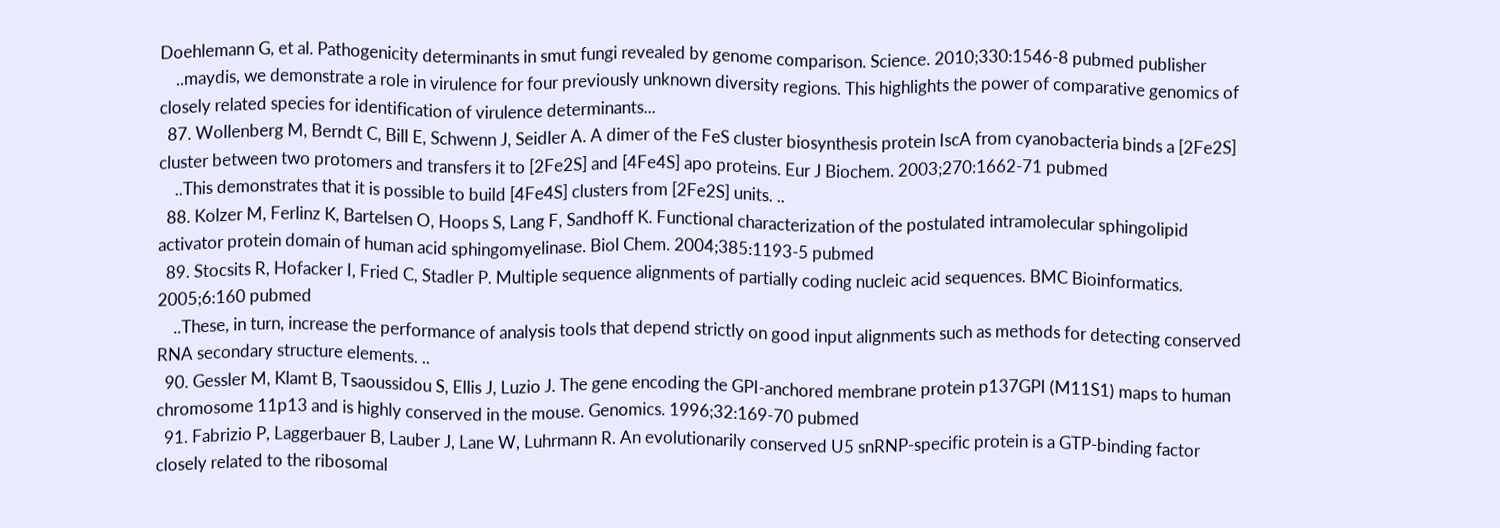Doehlemann G, et al. Pathogenicity determinants in smut fungi revealed by genome comparison. Science. 2010;330:1546-8 pubmed publisher
    ..maydis, we demonstrate a role in virulence for four previously unknown diversity regions. This highlights the power of comparative genomics of closely related species for identification of virulence determinants...
  87. Wollenberg M, Berndt C, Bill E, Schwenn J, Seidler A. A dimer of the FeS cluster biosynthesis protein IscA from cyanobacteria binds a [2Fe2S] cluster between two protomers and transfers it to [2Fe2S] and [4Fe4S] apo proteins. Eur J Biochem. 2003;270:1662-71 pubmed
    ..This demonstrates that it is possible to build [4Fe4S] clusters from [2Fe2S] units. ..
  88. Kolzer M, Ferlinz K, Bartelsen O, Hoops S, Lang F, Sandhoff K. Functional characterization of the postulated intramolecular sphingolipid activator protein domain of human acid sphingomyelinase. Biol Chem. 2004;385:1193-5 pubmed
  89. Stocsits R, Hofacker I, Fried C, Stadler P. Multiple sequence alignments of partially coding nucleic acid sequences. BMC Bioinformatics. 2005;6:160 pubmed
    ..These, in turn, increase the performance of analysis tools that depend strictly on good input alignments such as methods for detecting conserved RNA secondary structure elements. ..
  90. Gessler M, Klamt B, Tsaoussidou S, Ellis J, Luzio J. The gene encoding the GPI-anchored membrane protein p137GPI (M11S1) maps to human chromosome 11p13 and is highly conserved in the mouse. Genomics. 1996;32:169-70 pubmed
  91. Fabrizio P, Laggerbauer B, Lauber J, Lane W, Luhrmann R. An evolutionarily conserved U5 snRNP-specific protein is a GTP-binding factor closely related to the ribosomal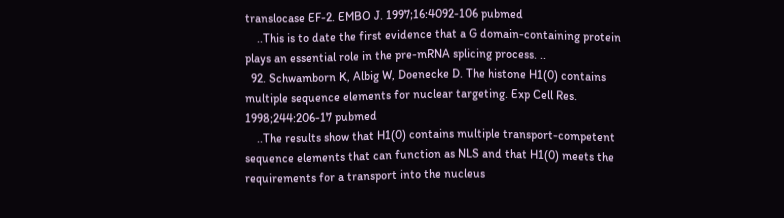translocase EF-2. EMBO J. 1997;16:4092-106 pubmed
    ..This is to date the first evidence that a G domain-containing protein plays an essential role in the pre-mRNA splicing process. ..
  92. Schwamborn K, Albig W, Doenecke D. The histone H1(0) contains multiple sequence elements for nuclear targeting. Exp Cell Res. 1998;244:206-17 pubmed
    ..The results show that H1(0) contains multiple transport-competent sequence elements that can function as NLS and that H1(0) meets the requirements for a transport into the nucleus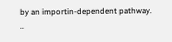by an importin-dependent pathway. ..